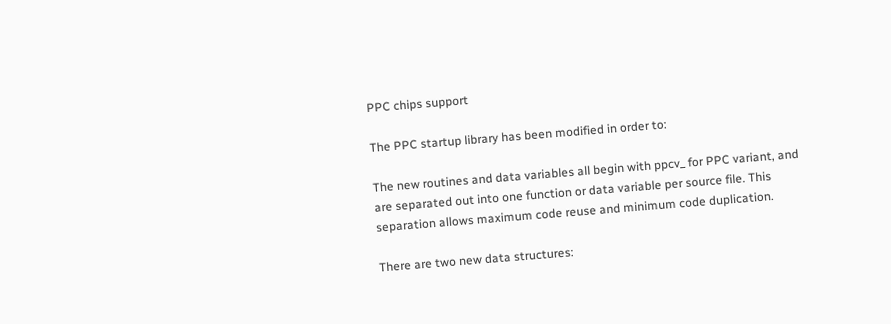PPC chips support

The PPC startup library has been modified in order to:

The new routines and data variables all begin with ppcv_ for PPC variant, and are separated out into one function or data variable per source file. This separation allows maximum code reuse and minimum code duplication.

There are two new data structures: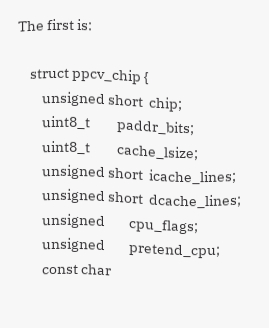The first is:

    struct ppcv_chip {
        unsigned short  chip;
        uint8_t         paddr_bits;
        uint8_t         cache_lsize;
        unsigned short  icache_lines;
        unsigned short  dcache_lines;
        unsigned        cpu_flags;
        unsigned        pretend_cpu;
        const char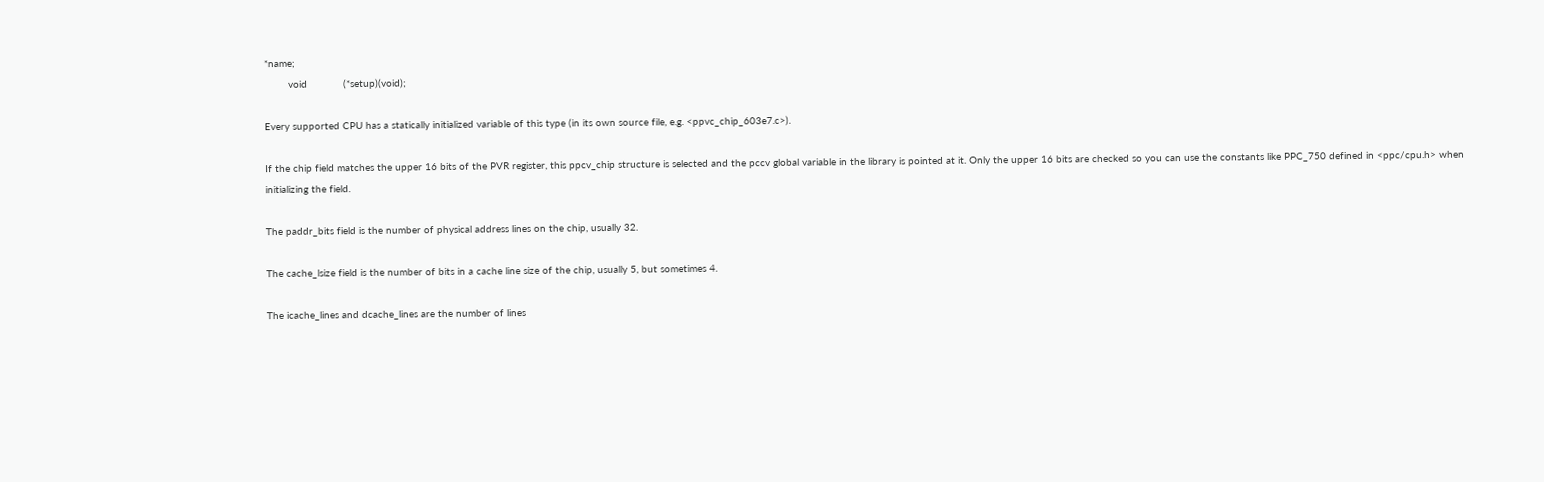*name;
        void            (*setup)(void);

Every supported CPU has a statically initialized variable of this type (in its own source file, e.g. <ppvc_chip_603e7.c>).

If the chip field matches the upper 16 bits of the PVR register, this ppcv_chip structure is selected and the pccv global variable in the library is pointed at it. Only the upper 16 bits are checked so you can use the constants like PPC_750 defined in <ppc/cpu.h> when initializing the field.

The paddr_bits field is the number of physical address lines on the chip, usually 32.

The cache_lsize field is the number of bits in a cache line size of the chip, usually 5, but sometimes 4.

The icache_lines and dcache_lines are the number of lines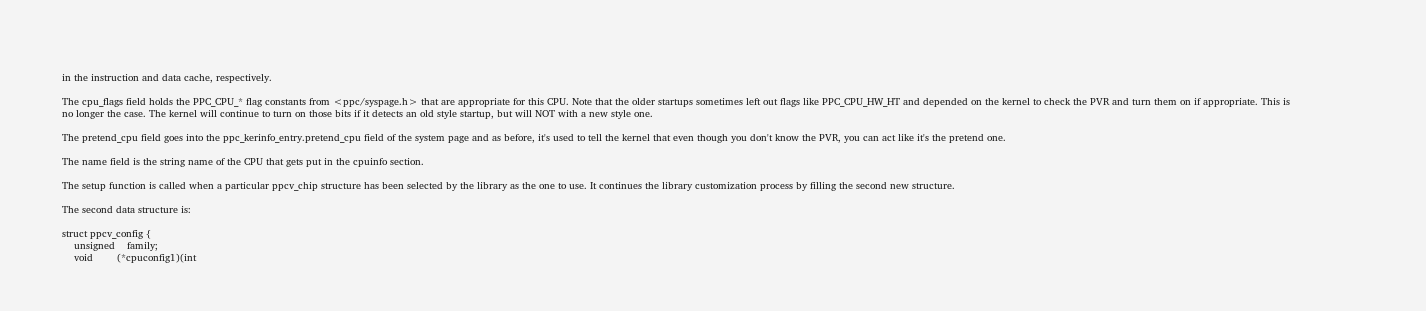in the instruction and data cache, respectively.

The cpu_flags field holds the PPC_CPU_* flag constants from <ppc/syspage.h> that are appropriate for this CPU. Note that the older startups sometimes left out flags like PPC_CPU_HW_HT and depended on the kernel to check the PVR and turn them on if appropriate. This is no longer the case. The kernel will continue to turn on those bits if it detects an old style startup, but will NOT with a new style one.

The pretend_cpu field goes into the ppc_kerinfo_entry.pretend_cpu field of the system page and as before, it's used to tell the kernel that even though you don't know the PVR, you can act like it's the pretend one.

The name field is the string name of the CPU that gets put in the cpuinfo section.

The setup function is called when a particular ppcv_chip structure has been selected by the library as the one to use. It continues the library customization process by filling the second new structure.

The second data structure is:

struct ppcv_config {
    unsigned    family;
    void        (*cpuconfig1)(int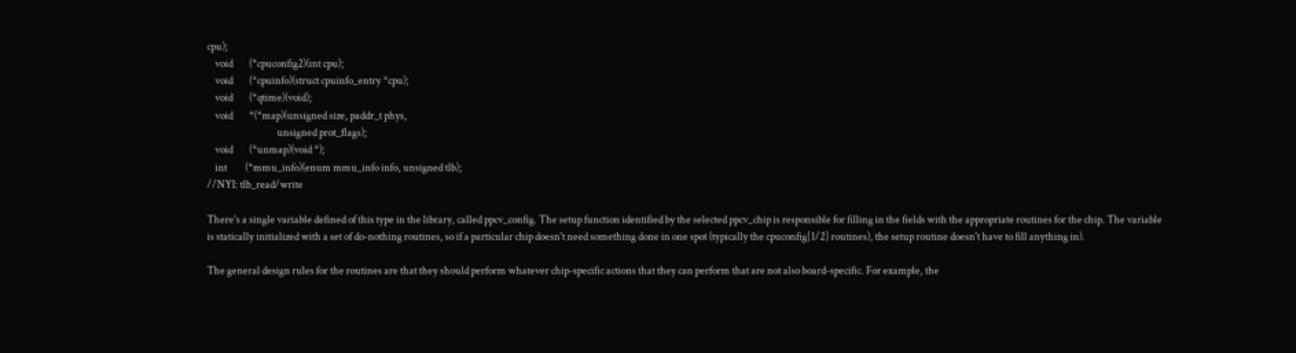cpu);
    void        (*cpuconfig2)(int cpu);
    void        (*cpuinfo)(struct cpuinfo_entry *cpu);
    void        (*qtime)(void);
    void        *(*map)(unsigned size, paddr_t phys,
                                   unsigned prot_flags);
    void        (*unmap)(void *);
    int         (*mmu_info)(enum mmu_info info, unsigned tlb);
//NYI: tlb_read/write

There's a single variable defined of this type in the library, called ppcv_config. The setup function identified by the selected ppcv_chip is responsible for filling in the fields with the appropriate routines for the chip. The variable is statically initialized with a set of do-nothing routines, so if a particular chip doesn't need something done in one spot (typically the cpuconfig[1/2] routines), the setup routine doesn't have to fill anything in).

The general design rules for the routines are that they should perform whatever chip-specific actions that they can perform that are not also board-specific. For example, the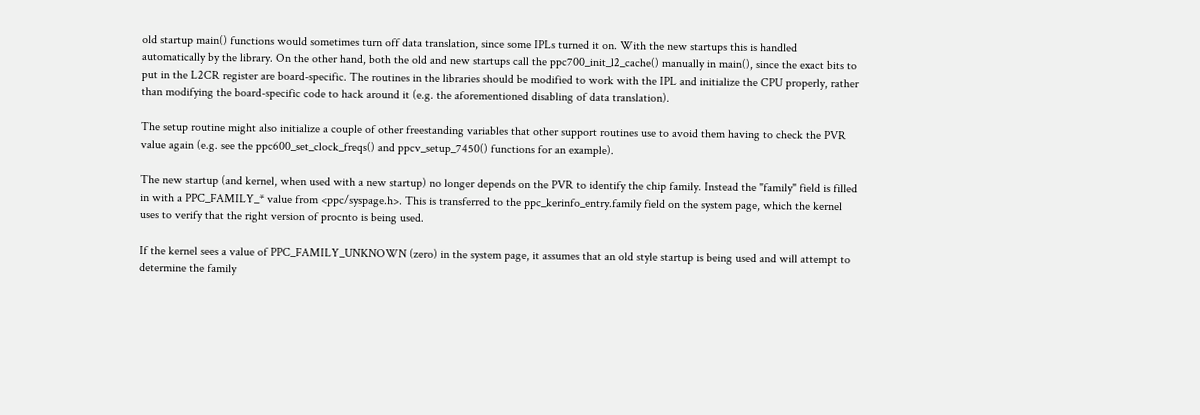old startup main() functions would sometimes turn off data translation, since some IPLs turned it on. With the new startups this is handled automatically by the library. On the other hand, both the old and new startups call the ppc700_init_l2_cache() manually in main(), since the exact bits to put in the L2CR register are board-specific. The routines in the libraries should be modified to work with the IPL and initialize the CPU properly, rather than modifying the board-specific code to hack around it (e.g. the aforementioned disabling of data translation).

The setup routine might also initialize a couple of other freestanding variables that other support routines use to avoid them having to check the PVR value again (e.g. see the ppc600_set_clock_freqs() and ppcv_setup_7450() functions for an example).

The new startup (and kernel, when used with a new startup) no longer depends on the PVR to identify the chip family. Instead the "family" field is filled in with a PPC_FAMILY_* value from <ppc/syspage.h>. This is transferred to the ppc_kerinfo_entry.family field on the system page, which the kernel uses to verify that the right version of procnto is being used.

If the kernel sees a value of PPC_FAMILY_UNKNOWN (zero) in the system page, it assumes that an old style startup is being used and will attempt to determine the family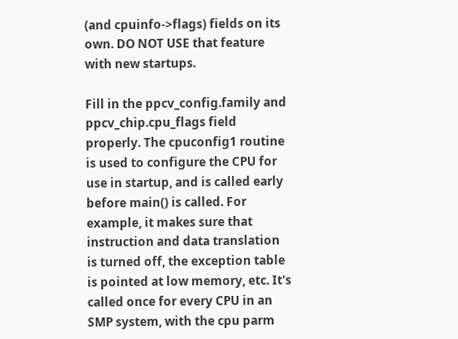(and cpuinfo->flags) fields on its own. DO NOT USE that feature with new startups.

Fill in the ppcv_config.family and ppcv_chip.cpu_flags field properly. The cpuconfig1 routine is used to configure the CPU for use in startup, and is called early before main() is called. For example, it makes sure that instruction and data translation is turned off, the exception table is pointed at low memory, etc. It's called once for every CPU in an SMP system, with the cpu parm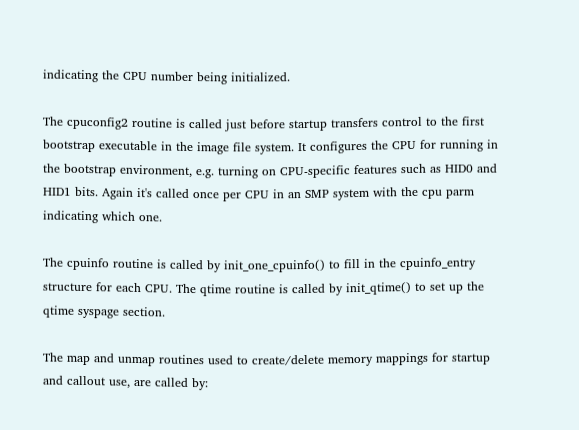indicating the CPU number being initialized.

The cpuconfig2 routine is called just before startup transfers control to the first bootstrap executable in the image file system. It configures the CPU for running in the bootstrap environment, e.g. turning on CPU-specific features such as HID0 and HID1 bits. Again it's called once per CPU in an SMP system with the cpu parm indicating which one.

The cpuinfo routine is called by init_one_cpuinfo() to fill in the cpuinfo_entry structure for each CPU. The qtime routine is called by init_qtime() to set up the qtime syspage section.

The map and unmap routines used to create/delete memory mappings for startup and callout use, are called by: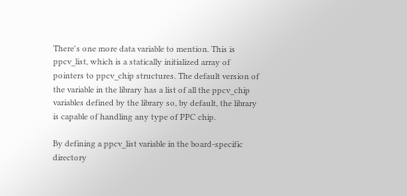There's one more data variable to mention. This is ppcv_list, which is a statically initialized array of pointers to ppcv_chip structures. The default version of the variable in the library has a list of all the ppcv_chip variables defined by the library so, by default, the library is capable of handling any type of PPC chip.

By defining a ppcv_list variable in the board-specific directory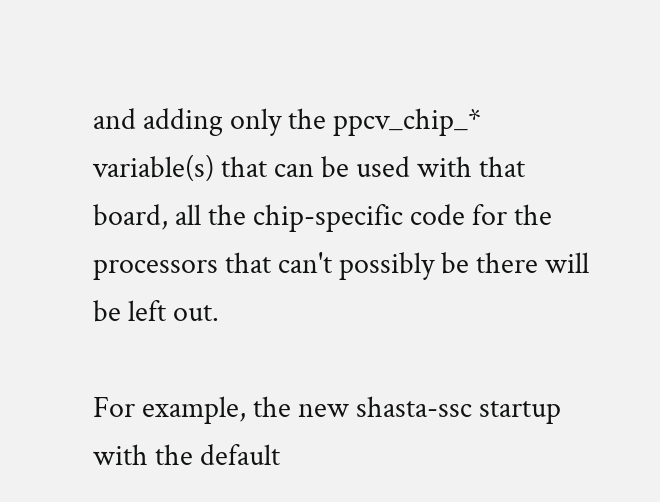and adding only the ppcv_chip_* variable(s) that can be used with that board, all the chip-specific code for the processors that can't possibly be there will be left out.

For example, the new shasta-ssc startup with the default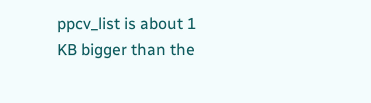ppcv_list is about 1 KB bigger than the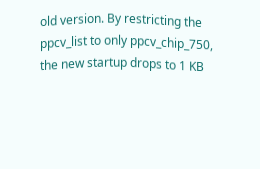old version. By restricting the ppcv_list to only ppcv_chip_750, the new startup drops to 1 KB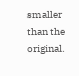smaller than the original.